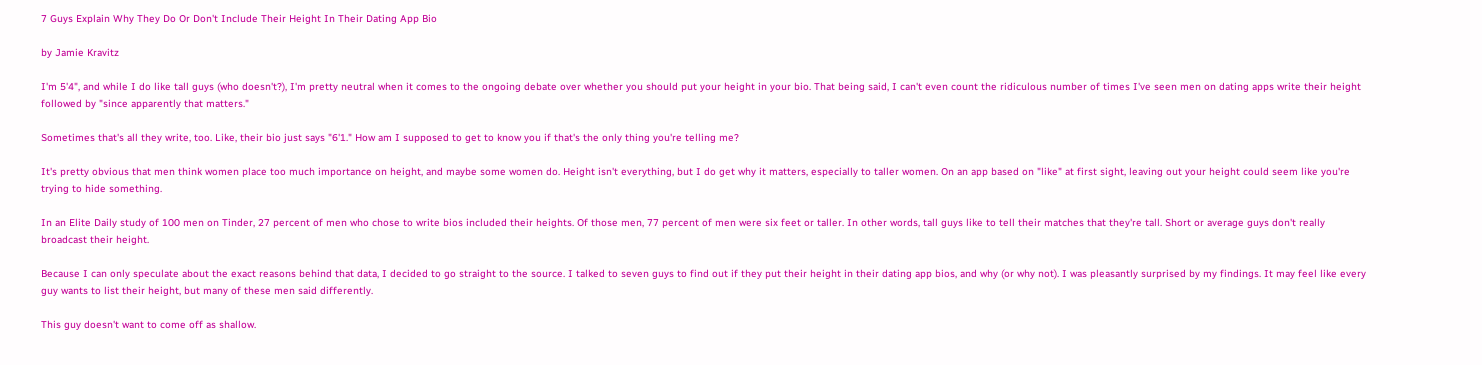7 Guys Explain Why They Do Or Don't Include Their Height In Their Dating App Bio

by Jamie Kravitz

I'm 5'4", and while I do like tall guys (who doesn't?), I'm pretty neutral when it comes to the ongoing debate over whether you should put your height in your bio. That being said, I can't even count the ridiculous number of times I've seen men on dating apps write their height followed by "since apparently that matters."

Sometimes that's all they write, too. Like, their bio just says "6'1." How am I supposed to get to know you if that's the only thing you're telling me?

It's pretty obvious that men think women place too much importance on height, and maybe some women do. Height isn't everything, but I do get why it matters, especially to taller women. On an app based on "like" at first sight, leaving out your height could seem like you're trying to hide something.

In an Elite Daily study of 100 men on Tinder, 27 percent of men who chose to write bios included their heights. Of those men, 77 percent of men were six feet or taller. In other words, tall guys like to tell their matches that they're tall. Short or average guys don't really broadcast their height.

Because I can only speculate about the exact reasons behind that data, I decided to go straight to the source. I talked to seven guys to find out if they put their height in their dating app bios, and why (or why not). I was pleasantly surprised by my findings. It may feel like every guy wants to list their height, but many of these men said differently.

This guy doesn't want to come off as shallow.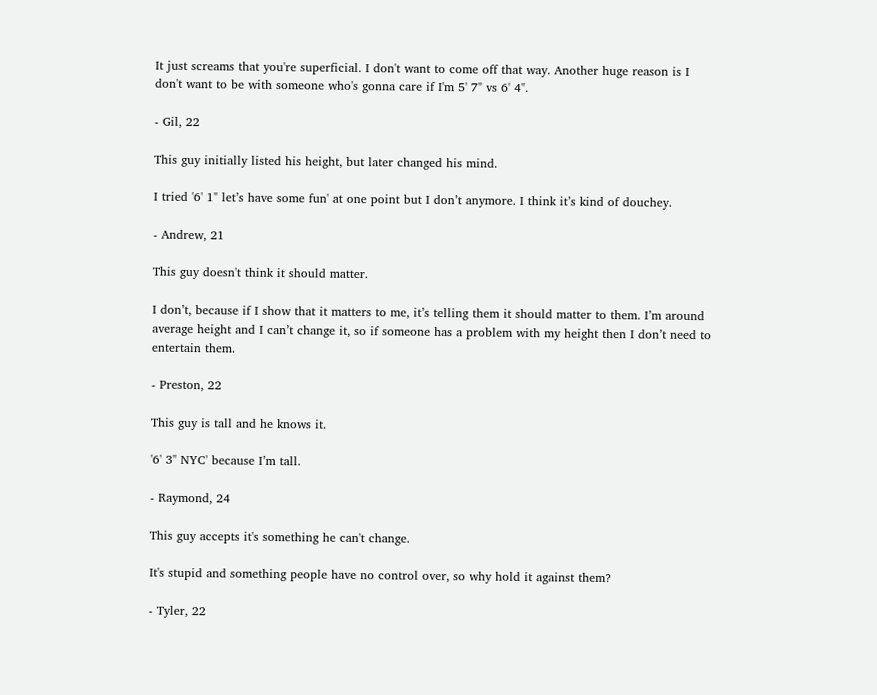It just screams that you're superficial. I don't want to come off that way. Another huge reason is I don't want to be with someone who's gonna care if I'm 5' 7" vs 6' 4".

- Gil, 22

This guy initially listed his height, but later changed his mind.

I tried '6' 1" let’s have some fun' at one point but I don’t anymore. I think it’s kind of douchey.

- Andrew, 21

This guy doesn't think it should matter.

I don’t, because if I show that it matters to me, it’s telling them it should matter to them. I’m around average height and I can’t change it, so if someone has a problem with my height then I don’t need to entertain them.

- Preston, 22

This guy is tall and he knows it.

'6' 3" NYC' because I’m tall.

- Raymond, 24

This guy accepts it's something he can't change.

It's stupid and something people have no control over, so why hold it against them?

- Tyler, 22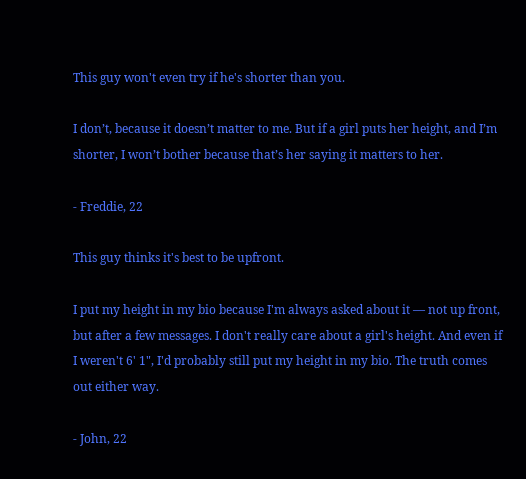This guy won't even try if he's shorter than you.

I don’t, because it doesn’t matter to me. But if a girl puts her height, and I’m shorter, I won’t bother because that’s her saying it matters to her.

- Freddie, 22

This guy thinks it's best to be upfront.

I put my height in my bio because I'm always asked about it — not up front, but after a few messages. I don't really care about a girl's height. And even if I weren't 6' 1", I'd probably still put my height in my bio. The truth comes out either way.

- John, 22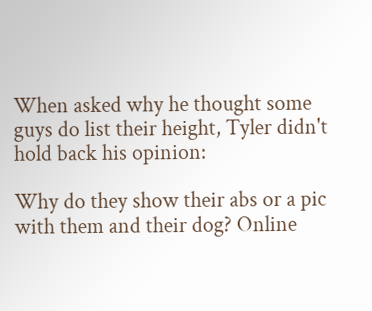When asked why he thought some guys do list their height, Tyler didn't hold back his opinion:

Why do they show their abs or a pic with them and their dog? Online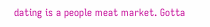dating is a people meat market. Gotta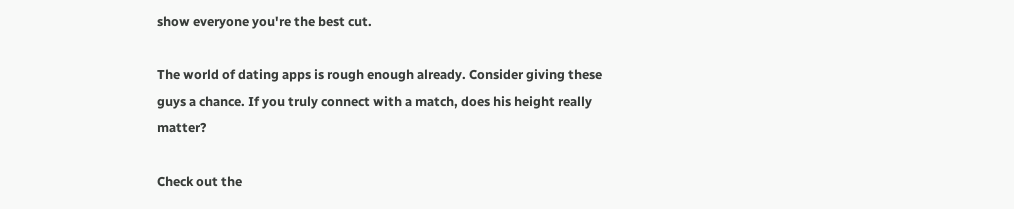show everyone you're the best cut.

The world of dating apps is rough enough already. Consider giving these guys a chance. If you truly connect with a match, does his height really matter?

Check out the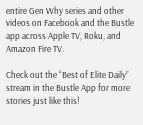entire Gen Why series and other videos on Facebook and the Bustle app across Apple TV, Roku, and Amazon Fire TV.

Check out the “Best of Elite Daily” stream in the Bustle App for more stories just like this!